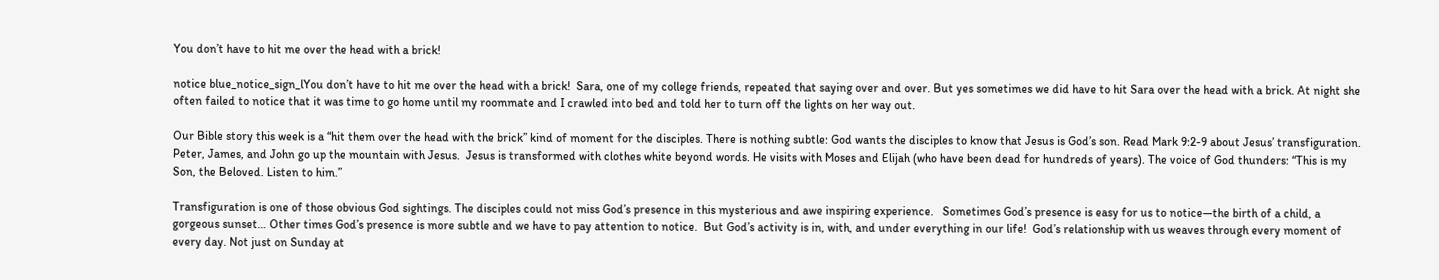You don’t have to hit me over the head with a brick!

notice blue_notice_sign_lYou don’t have to hit me over the head with a brick!  Sara, one of my college friends, repeated that saying over and over. But yes sometimes we did have to hit Sara over the head with a brick. At night she often failed to notice that it was time to go home until my roommate and I crawled into bed and told her to turn off the lights on her way out.

Our Bible story this week is a “hit them over the head with the brick” kind of moment for the disciples. There is nothing subtle: God wants the disciples to know that Jesus is God’s son. Read Mark 9:2-9 about Jesus’ transfiguration. Peter, James, and John go up the mountain with Jesus.  Jesus is transformed with clothes white beyond words. He visits with Moses and Elijah (who have been dead for hundreds of years). The voice of God thunders: “This is my Son, the Beloved. Listen to him.”

Transfiguration is one of those obvious God sightings. The disciples could not miss God’s presence in this mysterious and awe inspiring experience.   Sometimes God’s presence is easy for us to notice—the birth of a child, a gorgeous sunset… Other times God’s presence is more subtle and we have to pay attention to notice.  But God’s activity is in, with, and under everything in our life!  God’s relationship with us weaves through every moment of every day. Not just on Sunday at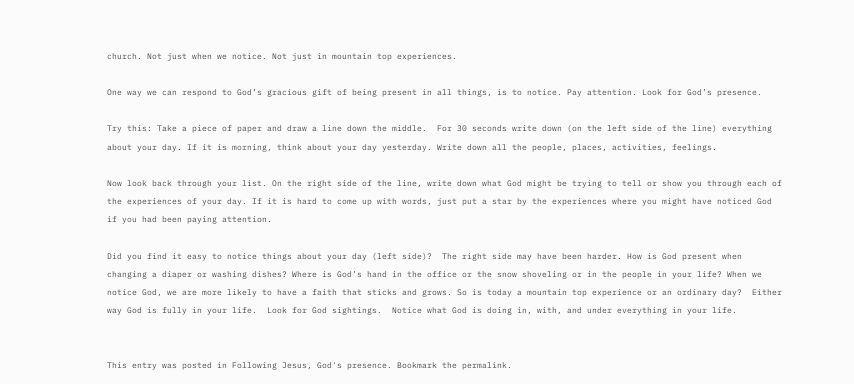church. Not just when we notice. Not just in mountain top experiences.

One way we can respond to God’s gracious gift of being present in all things, is to notice. Pay attention. Look for God’s presence.

Try this: Take a piece of paper and draw a line down the middle.  For 30 seconds write down (on the left side of the line) everything about your day. If it is morning, think about your day yesterday. Write down all the people, places, activities, feelings.

Now look back through your list. On the right side of the line, write down what God might be trying to tell or show you through each of the experiences of your day. If it is hard to come up with words, just put a star by the experiences where you might have noticed God if you had been paying attention.

Did you find it easy to notice things about your day (left side)?  The right side may have been harder. How is God present when changing a diaper or washing dishes? Where is God’s hand in the office or the snow shoveling or in the people in your life? When we notice God, we are more likely to have a faith that sticks and grows. So is today a mountain top experience or an ordinary day?  Either way God is fully in your life.  Look for God sightings.  Notice what God is doing in, with, and under everything in your life.


This entry was posted in Following Jesus, God's presence. Bookmark the permalink.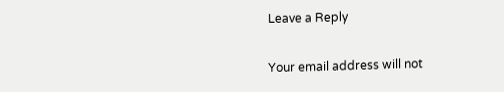Leave a Reply

Your email address will not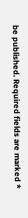be published. Required fields are marked *